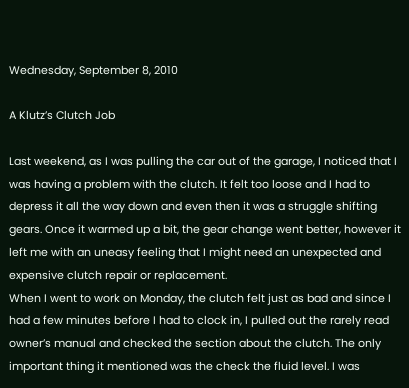Wednesday, September 8, 2010

A Klutz’s Clutch Job

Last weekend, as I was pulling the car out of the garage, I noticed that I was having a problem with the clutch. It felt too loose and I had to depress it all the way down and even then it was a struggle shifting gears. Once it warmed up a bit, the gear change went better, however it left me with an uneasy feeling that I might need an unexpected and expensive clutch repair or replacement.
When I went to work on Monday, the clutch felt just as bad and since I had a few minutes before I had to clock in, I pulled out the rarely read owner’s manual and checked the section about the clutch. The only important thing it mentioned was the check the fluid level. I was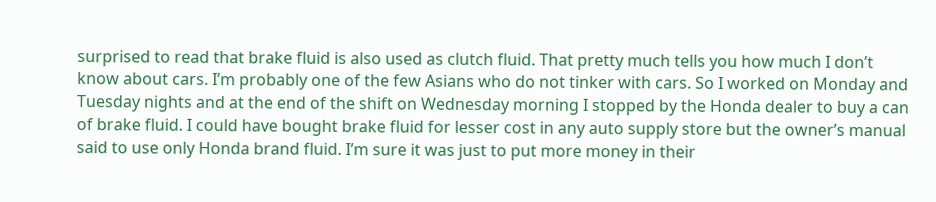surprised to read that brake fluid is also used as clutch fluid. That pretty much tells you how much I don’t know about cars. I’m probably one of the few Asians who do not tinker with cars. So I worked on Monday and Tuesday nights and at the end of the shift on Wednesday morning I stopped by the Honda dealer to buy a can of brake fluid. I could have bought brake fluid for lesser cost in any auto supply store but the owner’s manual said to use only Honda brand fluid. I’m sure it was just to put more money in their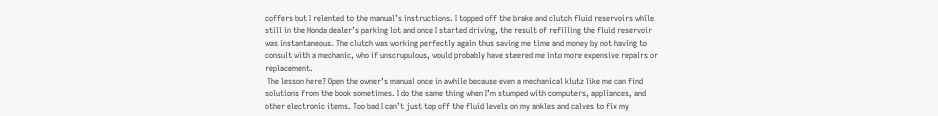coffers but I relented to the manual’s instructions. I topped off the brake and clutch fluid reservoirs while still in the Honda dealer’s parking lot and once I started driving, the result of refilling the fluid reservoir was instantaneous. The clutch was working perfectly again thus saving me time and money by not having to consult with a mechanic, who if unscrupulous, would probably have steered me into more expensive repairs or replacement.
 The lesson here? Open the owner’s manual once in awhile because even a mechanical klutz like me can find solutions from the book sometimes. I do the same thing when I’m stumped with computers, appliances, and other electronic items. Too bad I can’t just top off the fluid levels on my ankles and calves to fix my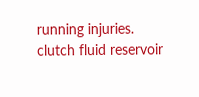running injuries.
clutch fluid reservoir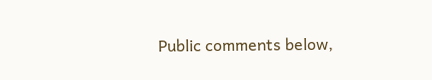Public comments below,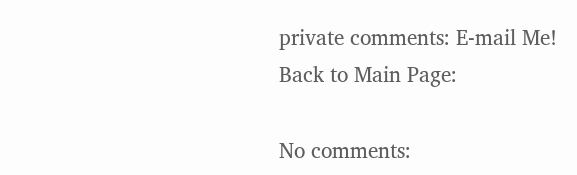private comments: E-mail Me!
Back to Main Page:

No comments: